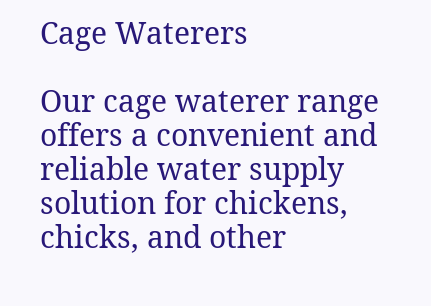Cage Waterers

Our cage waterer range offers a convenient and reliable water supply solution for chickens, chicks, and other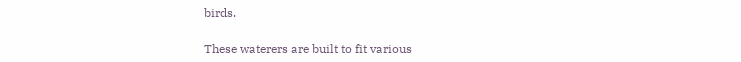birds.

These waterers are built to fit various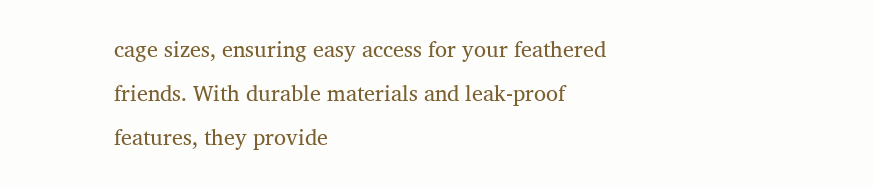cage sizes, ensuring easy access for your feathered friends. With durable materials and leak-proof features, they provide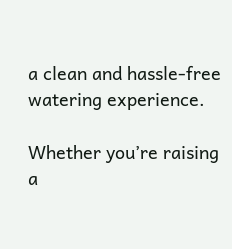a clean and hassle-free watering experience.

Whether you’re raising a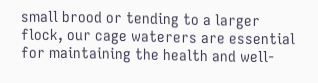small brood or tending to a larger flock, our cage waterers are essential for maintaining the health and well-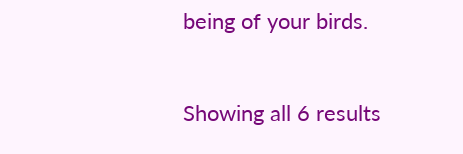being of your birds.


Showing all 6 results